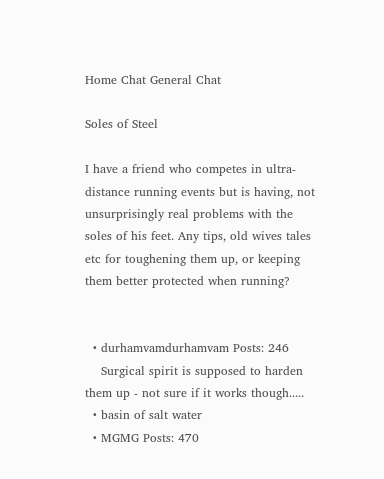Home Chat General Chat

Soles of Steel

I have a friend who competes in ultra-distance running events but is having, not unsurprisingly real problems with the soles of his feet. Any tips, old wives tales etc for toughening them up, or keeping them better protected when running?


  • durhamvamdurhamvam Posts: 246
    Surgical spirit is supposed to harden them up - not sure if it works though.....
  • basin of salt water
  • MGMG Posts: 470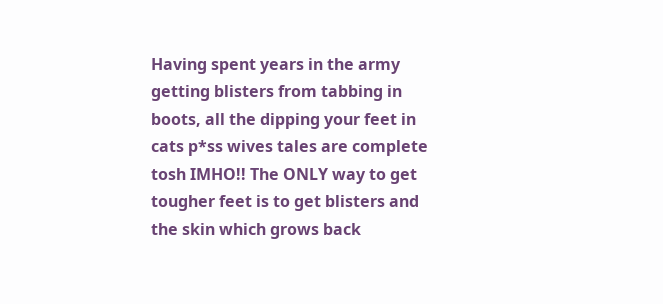Having spent years in the army getting blisters from tabbing in boots, all the dipping your feet in cats p*ss wives tales are complete tosh IMHO!! The ONLY way to get tougher feet is to get blisters and the skin which grows back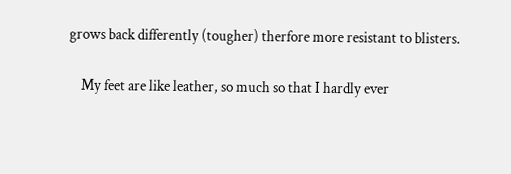grows back differently (tougher) therfore more resistant to blisters.

    My feet are like leather, so much so that I hardly ever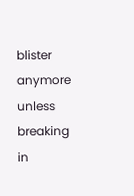blister anymore unless breaking in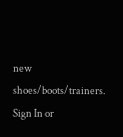new shoes/boots/trainers.
Sign In or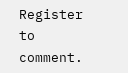Register to comment.